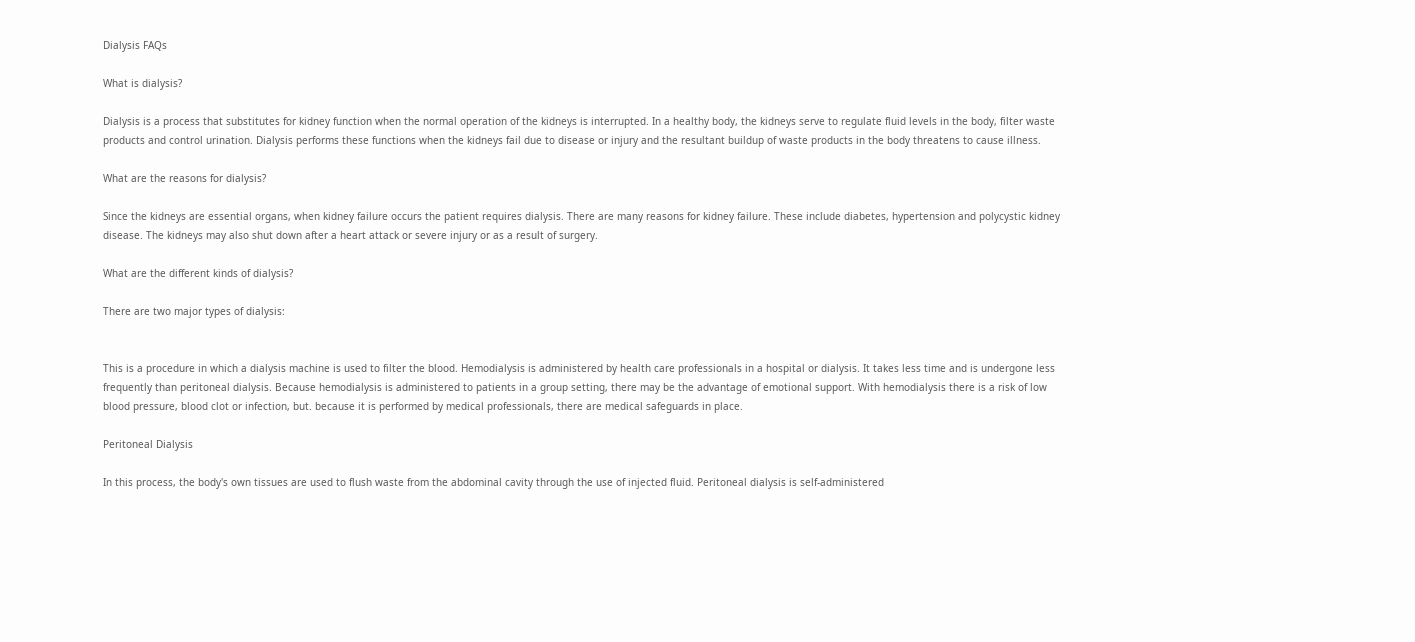Dialysis FAQs

What is dialysis?

Dialysis is a process that substitutes for kidney function when the normal operation of the kidneys is interrupted. In a healthy body, the kidneys serve to regulate fluid levels in the body, filter waste products and control urination. Dialysis performs these functions when the kidneys fail due to disease or injury and the resultant buildup of waste products in the body threatens to cause illness.

What are the reasons for dialysis?

Since the kidneys are essential organs, when kidney failure occurs the patient requires dialysis. There are many reasons for kidney failure. These include diabetes, hypertension and polycystic kidney disease. The kidneys may also shut down after a heart attack or severe injury or as a result of surgery.

What are the different kinds of dialysis?

There are two major types of dialysis:


This is a procedure in which a dialysis machine is used to filter the blood. Hemodialysis is administered by health care professionals in a hospital or dialysis. It takes less time and is undergone less frequently than peritoneal dialysis. Because hemodialysis is administered to patients in a group setting, there may be the advantage of emotional support. With hemodialysis there is a risk of low blood pressure, blood clot or infection, but. because it is performed by medical professionals, there are medical safeguards in place.

Peritoneal Dialysis

In this process, the body's own tissues are used to flush waste from the abdominal cavity through the use of injected fluid. Peritoneal dialysis is self-administered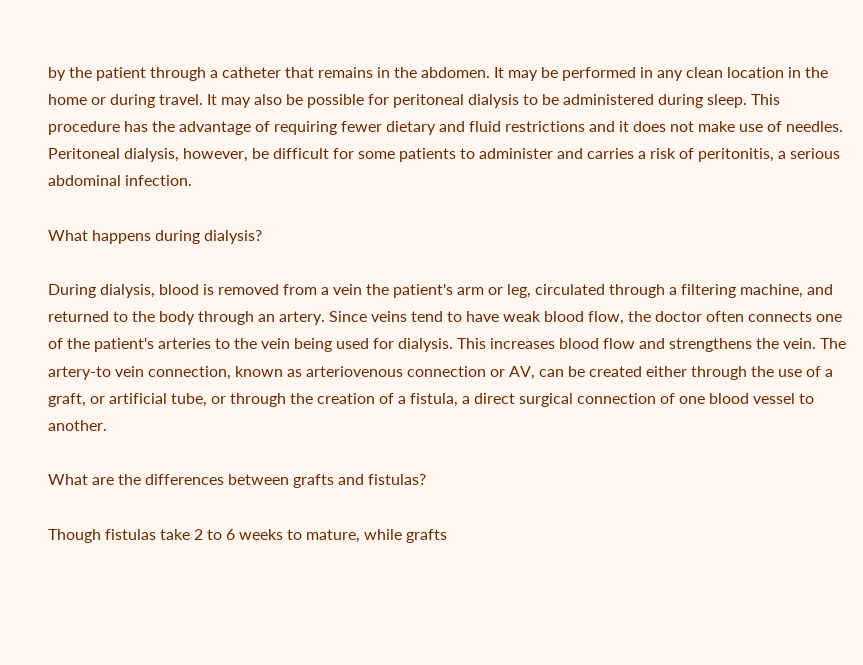by the patient through a catheter that remains in the abdomen. It may be performed in any clean location in the home or during travel. It may also be possible for peritoneal dialysis to be administered during sleep. This procedure has the advantage of requiring fewer dietary and fluid restrictions and it does not make use of needles. Peritoneal dialysis, however, be difficult for some patients to administer and carries a risk of peritonitis, a serious abdominal infection.

What happens during dialysis?

During dialysis, blood is removed from a vein the patient's arm or leg, circulated through a filtering machine, and returned to the body through an artery. Since veins tend to have weak blood flow, the doctor often connects one of the patient's arteries to the vein being used for dialysis. This increases blood flow and strengthens the vein. The artery-to vein connection, known as arteriovenous connection or AV, can be created either through the use of a graft, or artificial tube, or through the creation of a fistula, a direct surgical connection of one blood vessel to another.

What are the differences between grafts and fistulas?

Though fistulas take 2 to 6 weeks to mature, while grafts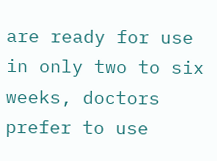are ready for use in only two to six weeks, doctors prefer to use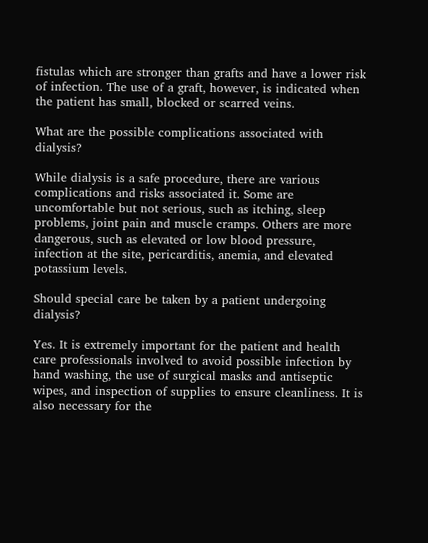fistulas which are stronger than grafts and have a lower risk of infection. The use of a graft, however, is indicated when the patient has small, blocked or scarred veins.

What are the possible complications associated with dialysis?

While dialysis is a safe procedure, there are various complications and risks associated it. Some are uncomfortable but not serious, such as itching, sleep problems, joint pain and muscle cramps. Others are more dangerous, such as elevated or low blood pressure, infection at the site, pericarditis, anemia, and elevated potassium levels.

Should special care be taken by a patient undergoing dialysis?

Yes. It is extremely important for the patient and health care professionals involved to avoid possible infection by hand washing, the use of surgical masks and antiseptic wipes, and inspection of supplies to ensure cleanliness. It is also necessary for the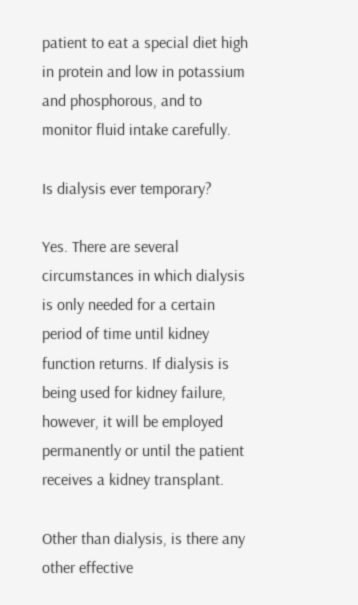patient to eat a special diet high in protein and low in potassium and phosphorous, and to monitor fluid intake carefully.

Is dialysis ever temporary?

Yes. There are several circumstances in which dialysis is only needed for a certain period of time until kidney function returns. If dialysis is being used for kidney failure, however, it will be employed permanently or until the patient receives a kidney transplant.

Other than dialysis, is there any other effective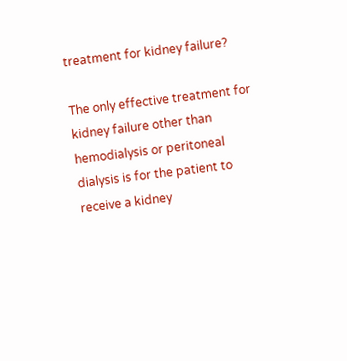treatment for kidney failure?

The only effective treatment for kidney failure other than hemodialysis or peritoneal dialysis is for the patient to receive a kidney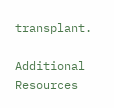transplant.

Additional Resources